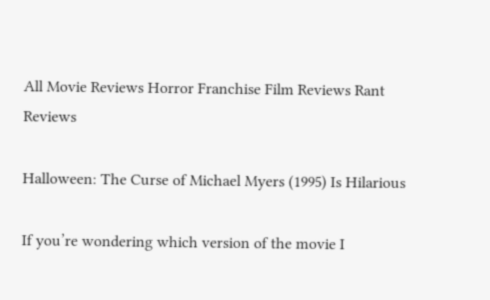All Movie Reviews Horror Franchise Film Reviews Rant Reviews

Halloween: The Curse of Michael Myers (1995) Is Hilarious

If you’re wondering which version of the movie I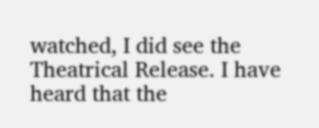watched, I did see the Theatrical Release. I have heard that the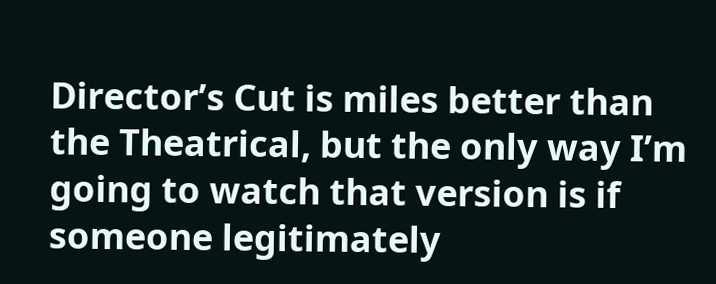Director’s Cut is miles better than the Theatrical, but the only way I’m going to watch that version is if someone legitimately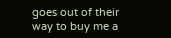goes out of their way to buy me a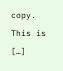copy.  This is […]